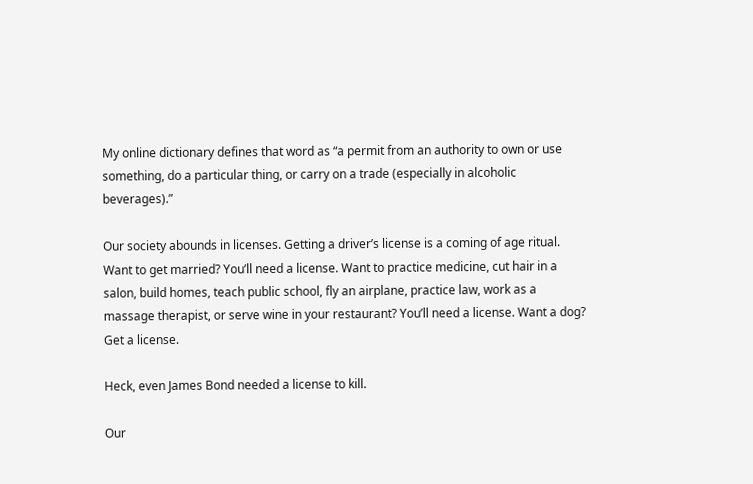My online dictionary defines that word as “a permit from an authority to own or use something, do a particular thing, or carry on a trade (especially in alcoholic beverages).”

Our society abounds in licenses. Getting a driver’s license is a coming of age ritual. Want to get married? You’ll need a license. Want to practice medicine, cut hair in a salon, build homes, teach public school, fly an airplane, practice law, work as a massage therapist, or serve wine in your restaurant? You’ll need a license. Want a dog? Get a license.

Heck, even James Bond needed a license to kill.

Our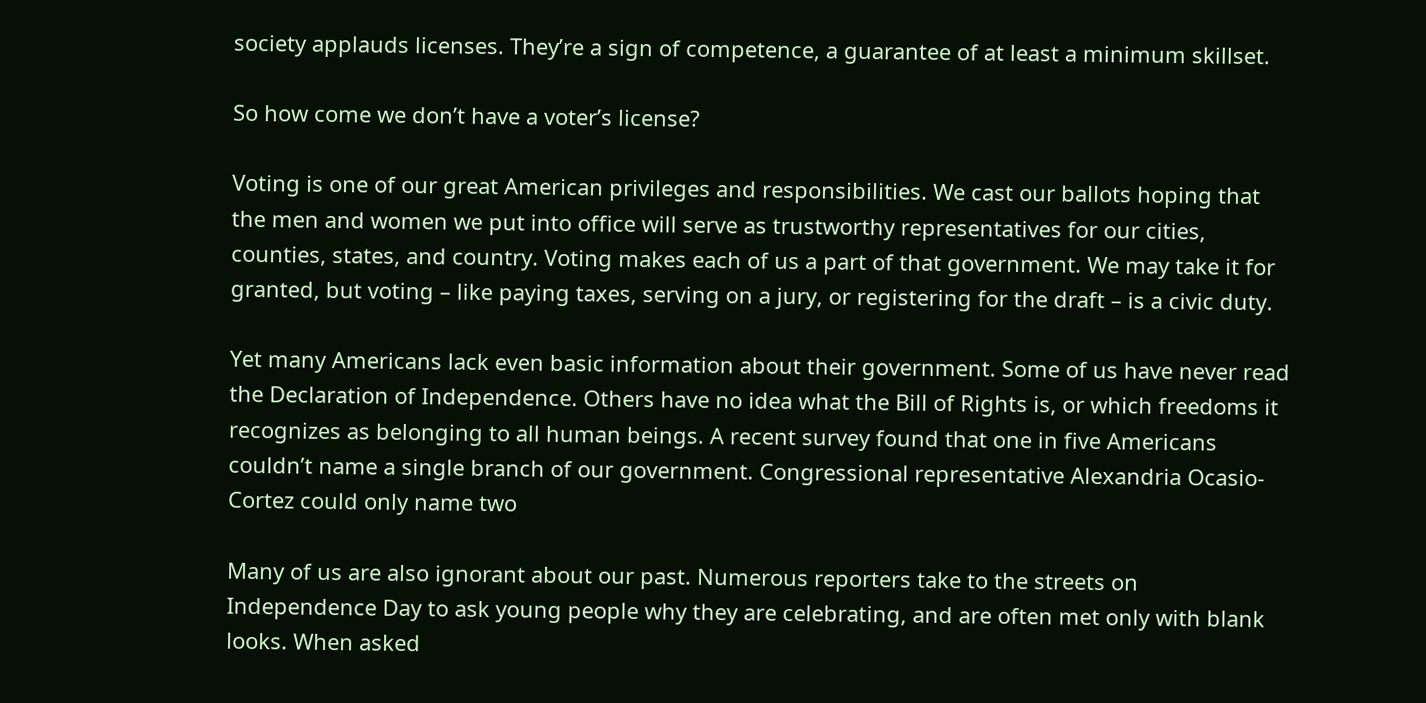society applauds licenses. They’re a sign of competence, a guarantee of at least a minimum skillset.

So how come we don’t have a voter’s license?

Voting is one of our great American privileges and responsibilities. We cast our ballots hoping that the men and women we put into office will serve as trustworthy representatives for our cities, counties, states, and country. Voting makes each of us a part of that government. We may take it for granted, but voting – like paying taxes, serving on a jury, or registering for the draft – is a civic duty.

Yet many Americans lack even basic information about their government. Some of us have never read the Declaration of Independence. Others have no idea what the Bill of Rights is, or which freedoms it recognizes as belonging to all human beings. A recent survey found that one in five Americans couldn’t name a single branch of our government. Congressional representative Alexandria Ocasio-Cortez could only name two

Many of us are also ignorant about our past. Numerous reporters take to the streets on Independence Day to ask young people why they are celebrating, and are often met only with blank looks. When asked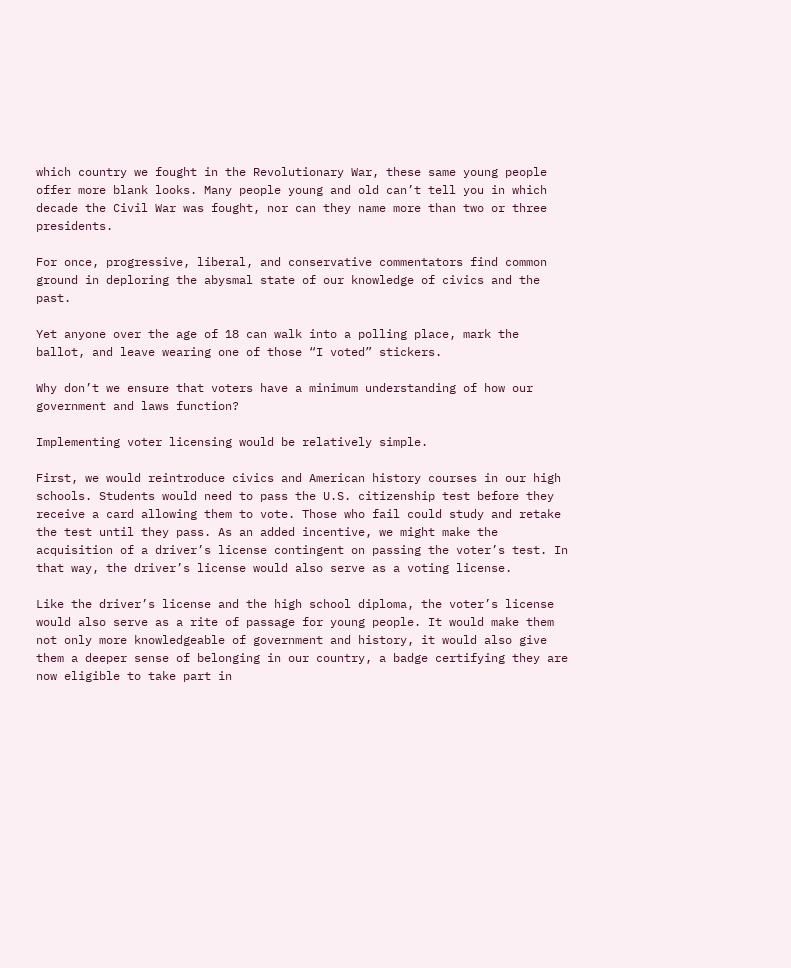which country we fought in the Revolutionary War, these same young people offer more blank looks. Many people young and old can’t tell you in which decade the Civil War was fought, nor can they name more than two or three presidents.

For once, progressive, liberal, and conservative commentators find common ground in deploring the abysmal state of our knowledge of civics and the past.

Yet anyone over the age of 18 can walk into a polling place, mark the ballot, and leave wearing one of those “I voted” stickers.

Why don’t we ensure that voters have a minimum understanding of how our government and laws function?

Implementing voter licensing would be relatively simple.

First, we would reintroduce civics and American history courses in our high schools. Students would need to pass the U.S. citizenship test before they receive a card allowing them to vote. Those who fail could study and retake the test until they pass. As an added incentive, we might make the acquisition of a driver’s license contingent on passing the voter’s test. In that way, the driver’s license would also serve as a voting license.

Like the driver’s license and the high school diploma, the voter’s license would also serve as a rite of passage for young people. It would make them not only more knowledgeable of government and history, it would also give them a deeper sense of belonging in our country, a badge certifying they are now eligible to take part in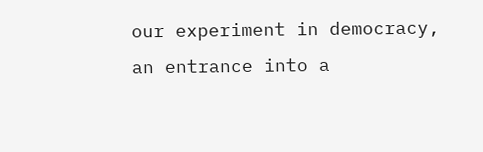our experiment in democracy, an entrance into a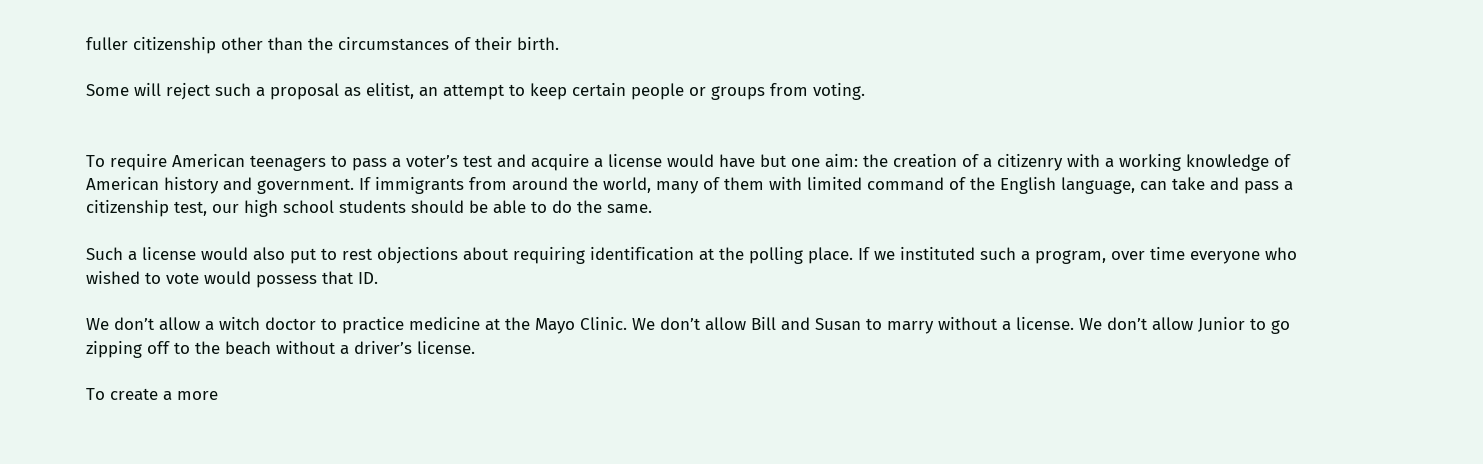fuller citizenship other than the circumstances of their birth.

Some will reject such a proposal as elitist, an attempt to keep certain people or groups from voting.


To require American teenagers to pass a voter’s test and acquire a license would have but one aim: the creation of a citizenry with a working knowledge of American history and government. If immigrants from around the world, many of them with limited command of the English language, can take and pass a citizenship test, our high school students should be able to do the same.

Such a license would also put to rest objections about requiring identification at the polling place. If we instituted such a program, over time everyone who wished to vote would possess that ID.

We don’t allow a witch doctor to practice medicine at the Mayo Clinic. We don’t allow Bill and Susan to marry without a license. We don’t allow Junior to go zipping off to the beach without a driver’s license.

To create a more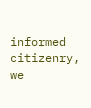informed citizenry, we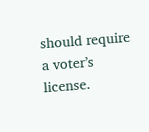should require a voter’s license.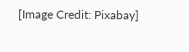[Image Credit: Pixabay]